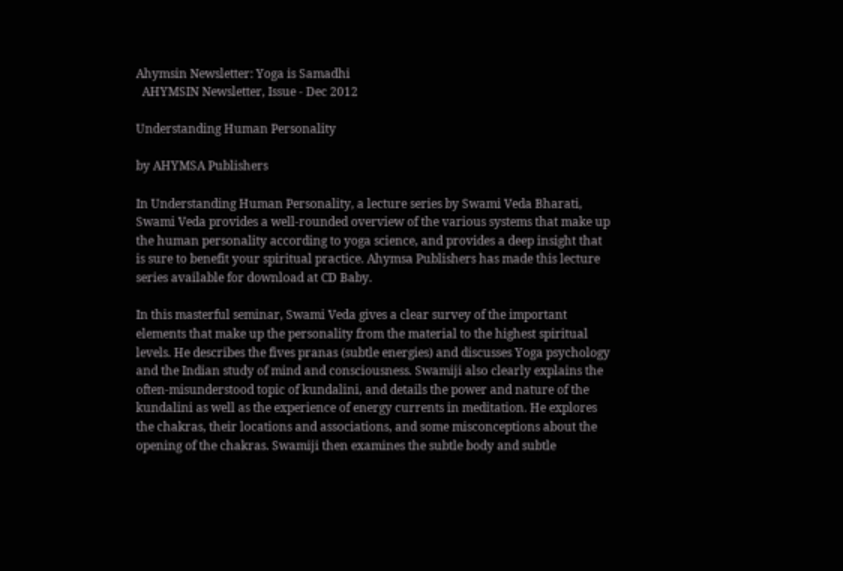Ahymsin Newsletter: Yoga is Samadhi
  AHYMSIN Newsletter, Issue - Dec 2012

Understanding Human Personality

by AHYMSA Publishers

In Understanding Human Personality, a lecture series by Swami Veda Bharati, Swami Veda provides a well-rounded overview of the various systems that make up the human personality according to yoga science, and provides a deep insight that is sure to benefit your spiritual practice. Ahymsa Publishers has made this lecture series available for download at CD Baby.

In this masterful seminar, Swami Veda gives a clear survey of the important elements that make up the personality from the material to the highest spiritual levels. He describes the fives pranas (subtle energies) and discusses Yoga psychology and the Indian study of mind and consciousness. Swamiji also clearly explains the often-misunderstood topic of kundalini, and details the power and nature of the kundalini as well as the experience of energy currents in meditation. He explores the chakras, their locations and associations, and some misconceptions about the opening of the chakras. Swamiji then examines the subtle body and subtle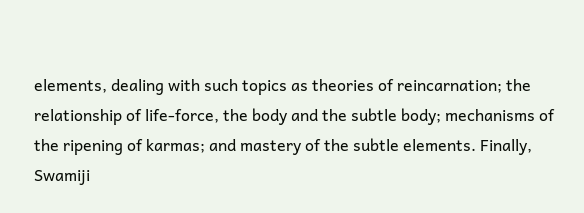elements, dealing with such topics as theories of reincarnation; the relationship of life-force, the body and the subtle body; mechanisms of the ripening of karmas; and mastery of the subtle elements. Finally, Swamiji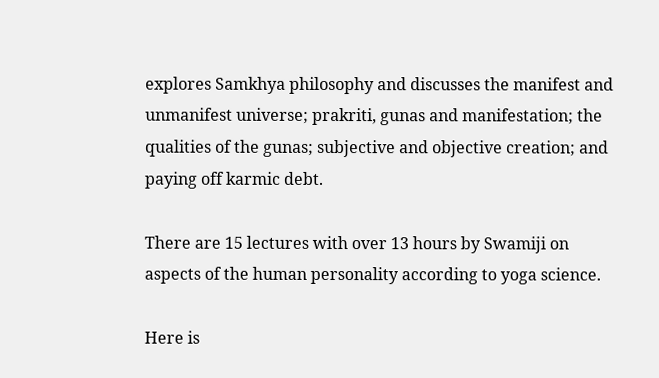explores Samkhya philosophy and discusses the manifest and unmanifest universe; prakriti, gunas and manifestation; the qualities of the gunas; subjective and objective creation; and paying off karmic debt.

There are 15 lectures with over 13 hours by Swamiji on aspects of the human personality according to yoga science.

Here is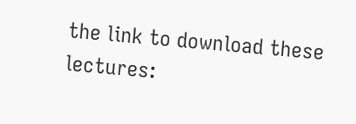the link to download these lectures: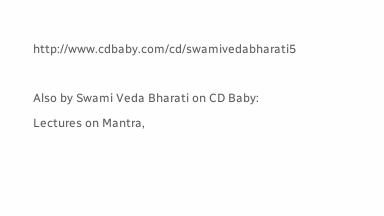http://www.cdbaby.com/cd/swamivedabharati5

Also by Swami Veda Bharati on CD Baby: Lectures on Mantra,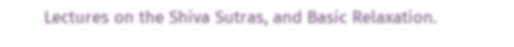Lectures on the Shiva Sutras, and Basic Relaxation.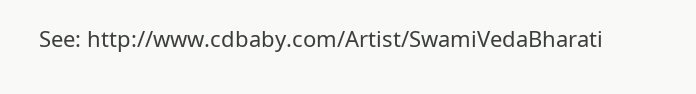See: http://www.cdbaby.com/Artist/SwamiVedaBharati